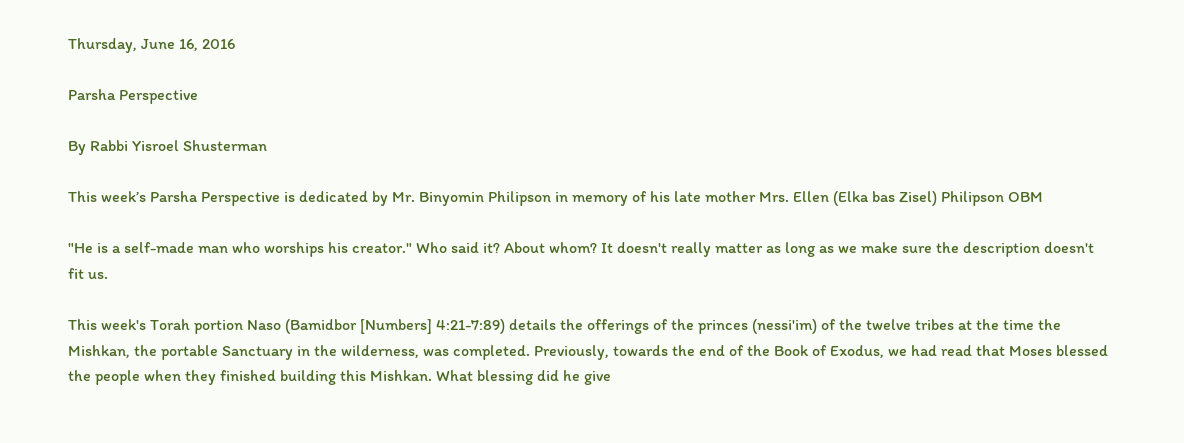Thursday, June 16, 2016

Parsha Perspective

By Rabbi Yisroel Shusterman

This week’s Parsha Perspective is dedicated by Mr. Binyomin Philipson in memory of his late mother Mrs. Ellen (Elka bas Zisel) Philipson OBM

"He is a self-made man who worships his creator." Who said it? About whom? It doesn't really matter as long as we make sure the description doesn't fit us.

This week's Torah portion Naso (Bamidbor [Numbers] 4:21-7:89) details the offerings of the princes (nessi'im) of the twelve tribes at the time the Mishkan, the portable Sanctuary in the wilderness, was completed. Previously, towards the end of the Book of Exodus, we had read that Moses blessed the people when they finished building this Mishkan. What blessing did he give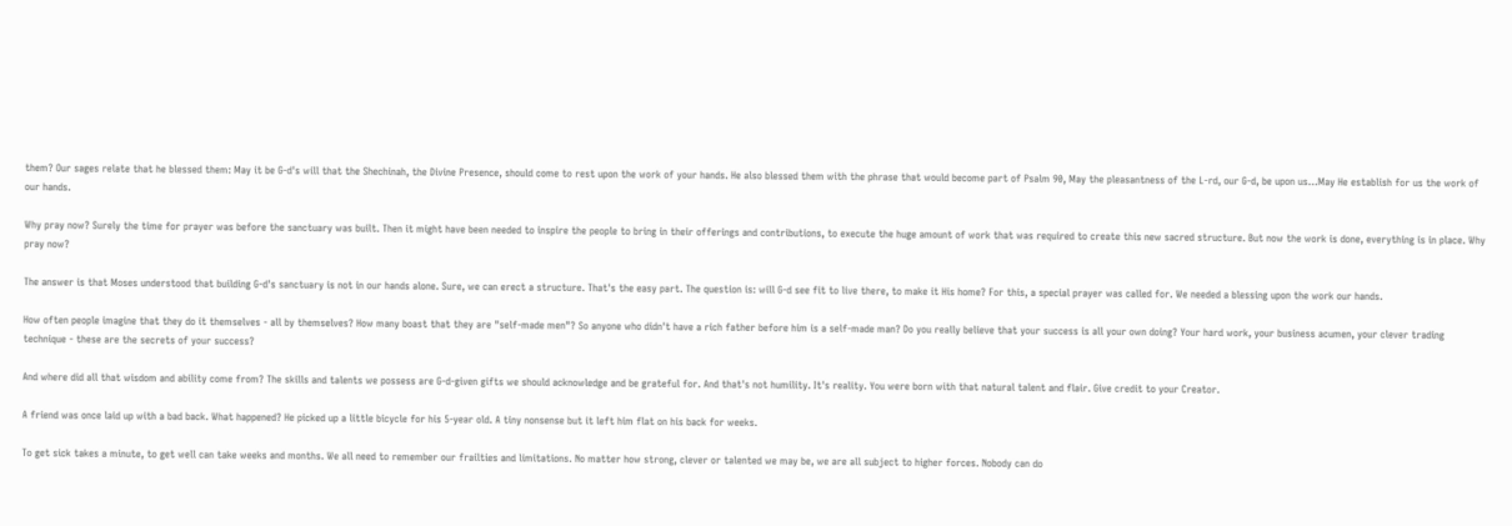them? Our sages relate that he blessed them: May it be G-d's will that the Shechinah, the Divine Presence, should come to rest upon the work of your hands. He also blessed them with the phrase that would become part of Psalm 90, May the pleasantness of the L-rd, our G-d, be upon us…May He establish for us the work of our hands.

Why pray now? Surely the time for prayer was before the sanctuary was built. Then it might have been needed to inspire the people to bring in their offerings and contributions, to execute the huge amount of work that was required to create this new sacred structure. But now the work is done, everything is in place. Why pray now?

The answer is that Moses understood that building G-d's sanctuary is not in our hands alone. Sure, we can erect a structure. That's the easy part. The question is: will G-d see fit to live there, to make it His home? For this, a special prayer was called for. We needed a blessing upon the work our hands.

How often people imagine that they do it themselves - all by themselves? How many boast that they are "self-made men"? So anyone who didn't have a rich father before him is a self-made man? Do you really believe that your success is all your own doing? Your hard work, your business acumen, your clever trading technique - these are the secrets of your success?

And where did all that wisdom and ability come from? The skills and talents we possess are G-d-given gifts we should acknowledge and be grateful for. And that's not humility. It's reality. You were born with that natural talent and flair. Give credit to your Creator.

A friend was once laid up with a bad back. What happened? He picked up a little bicycle for his 5-year old. A tiny nonsense but it left him flat on his back for weeks.

To get sick takes a minute, to get well can take weeks and months. We all need to remember our frailties and limitations. No matter how strong, clever or talented we may be, we are all subject to higher forces. Nobody can do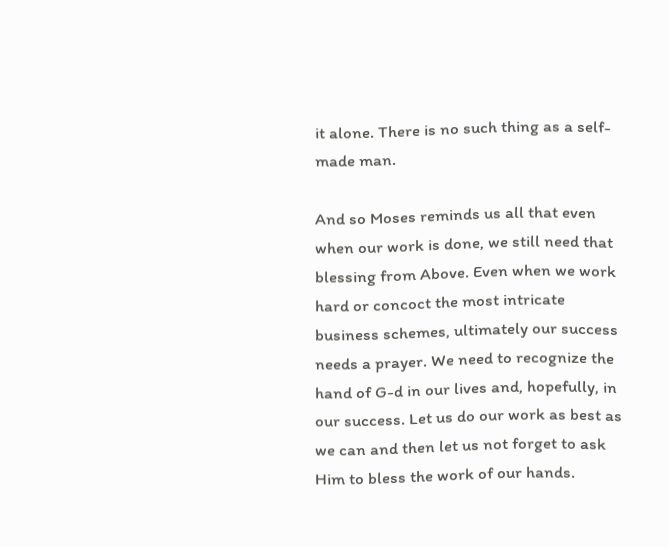it alone. There is no such thing as a self-made man.

And so Moses reminds us all that even when our work is done, we still need that blessing from Above. Even when we work hard or concoct the most intricate business schemes, ultimately our success needs a prayer. We need to recognize the hand of G-d in our lives and, hopefully, in our success. Let us do our work as best as we can and then let us not forget to ask Him to bless the work of our hands.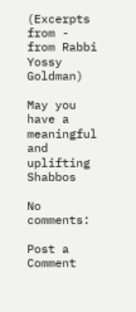(Excerpts from - from Rabbi Yossy Goldman)

May you have a meaningful and uplifting Shabbos

No comments:

Post a Comment